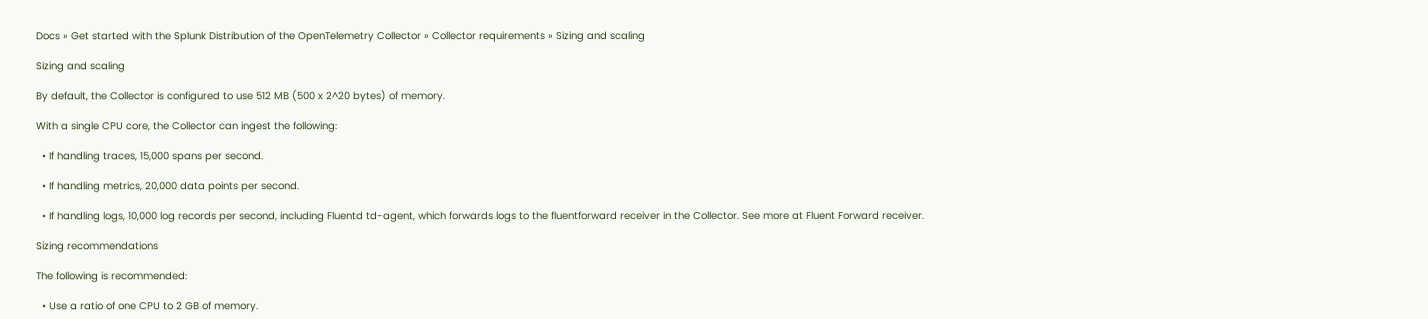Docs » Get started with the Splunk Distribution of the OpenTelemetry Collector » Collector requirements » Sizing and scaling

Sizing and scaling

By default, the Collector is configured to use 512 MB (500 x 2^20 bytes) of memory.

With a single CPU core, the Collector can ingest the following:

  • If handling traces, 15,000 spans per second.

  • If handling metrics, 20,000 data points per second.

  • If handling logs, 10,000 log records per second, including Fluentd td-agent, which forwards logs to the fluentforward receiver in the Collector. See more at Fluent Forward receiver.

Sizing recommendations

The following is recommended:

  • Use a ratio of one CPU to 2 GB of memory.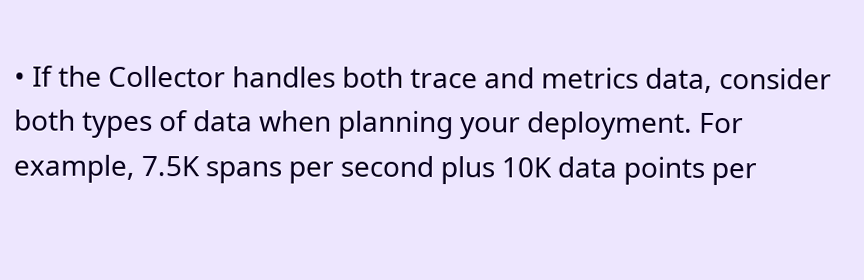• If the Collector handles both trace and metrics data, consider both types of data when planning your deployment. For example, 7.5K spans per second plus 10K data points per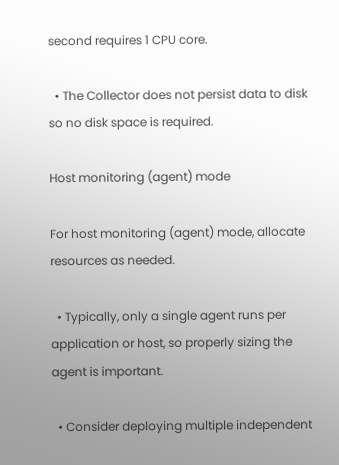second requires 1 CPU core.

  • The Collector does not persist data to disk so no disk space is required.

Host monitoring (agent) mode

For host monitoring (agent) mode, allocate resources as needed.

  • Typically, only a single agent runs per application or host, so properly sizing the agent is important.

  • Consider deploying multiple independent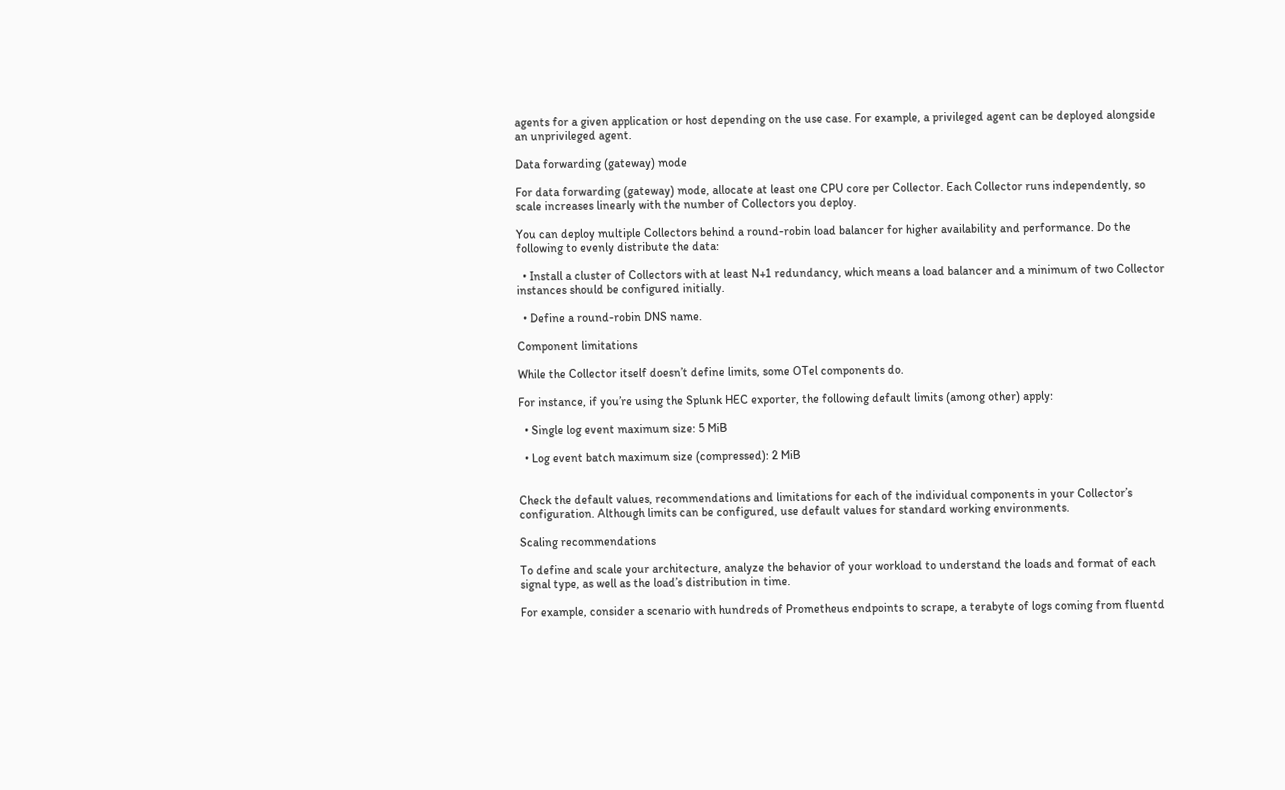agents for a given application or host depending on the use case. For example, a privileged agent can be deployed alongside an unprivileged agent.

Data forwarding (gateway) mode

For data forwarding (gateway) mode, allocate at least one CPU core per Collector. Each Collector runs independently, so scale increases linearly with the number of Collectors you deploy.

You can deploy multiple Collectors behind a round-robin load balancer for higher availability and performance. Do the following to evenly distribute the data:

  • Install a cluster of Collectors with at least N+1 redundancy, which means a load balancer and a minimum of two Collector instances should be configured initially.

  • Define a round-robin DNS name.

Component limitations

While the Collector itself doesn’t define limits, some OTel components do.

For instance, if you’re using the Splunk HEC exporter, the following default limits (among other) apply:

  • Single log event maximum size: 5 MiB

  • Log event batch maximum size (compressed): 2 MiB


Check the default values, recommendations and limitations for each of the individual components in your Collector’s configuration. Although limits can be configured, use default values for standard working environments.

Scaling recommendations

To define and scale your architecture, analyze the behavior of your workload to understand the loads and format of each signal type, as well as the load’s distribution in time.

For example, consider a scenario with hundreds of Prometheus endpoints to scrape, a terabyte of logs coming from fluentd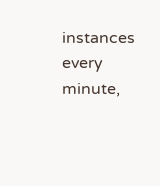instances every minute,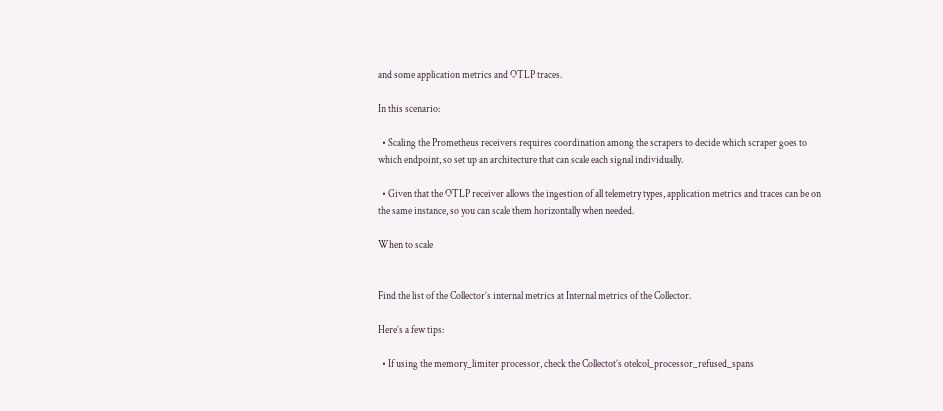and some application metrics and OTLP traces.

In this scenario:

  • Scaling the Prometheus receivers requires coordination among the scrapers to decide which scraper goes to which endpoint, so set up an architecture that can scale each signal individually.

  • Given that the OTLP receiver allows the ingestion of all telemetry types, application metrics and traces can be on the same instance, so you can scale them horizontally when needed.

When to scale


Find the list of the Collector’s internal metrics at Internal metrics of the Collector.

Here’s a few tips:

  • If using the memory_limiter processor, check the Collectot’s otelcol_processor_refused_spans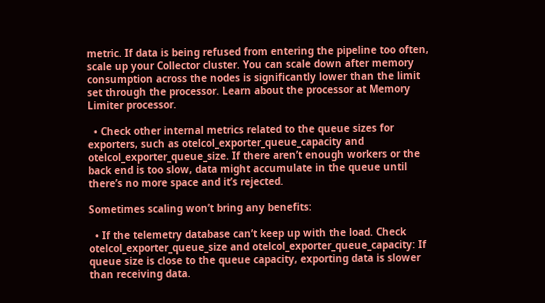metric. If data is being refused from entering the pipeline too often, scale up your Collector cluster. You can scale down after memory consumption across the nodes is significantly lower than the limit set through the processor. Learn about the processor at Memory Limiter processor.

  • Check other internal metrics related to the queue sizes for exporters, such as otelcol_exporter_queue_capacity and otelcol_exporter_queue_size. If there aren’t enough workers or the back end is too slow, data might accumulate in the queue until there’s no more space and it’s rejected.

Sometimes scaling won’t bring any benefits:

  • If the telemetry database can’t keep up with the load. Check otelcol_exporter_queue_size and otelcol_exporter_queue_capacity: If queue size is close to the queue capacity, exporting data is slower than receiving data.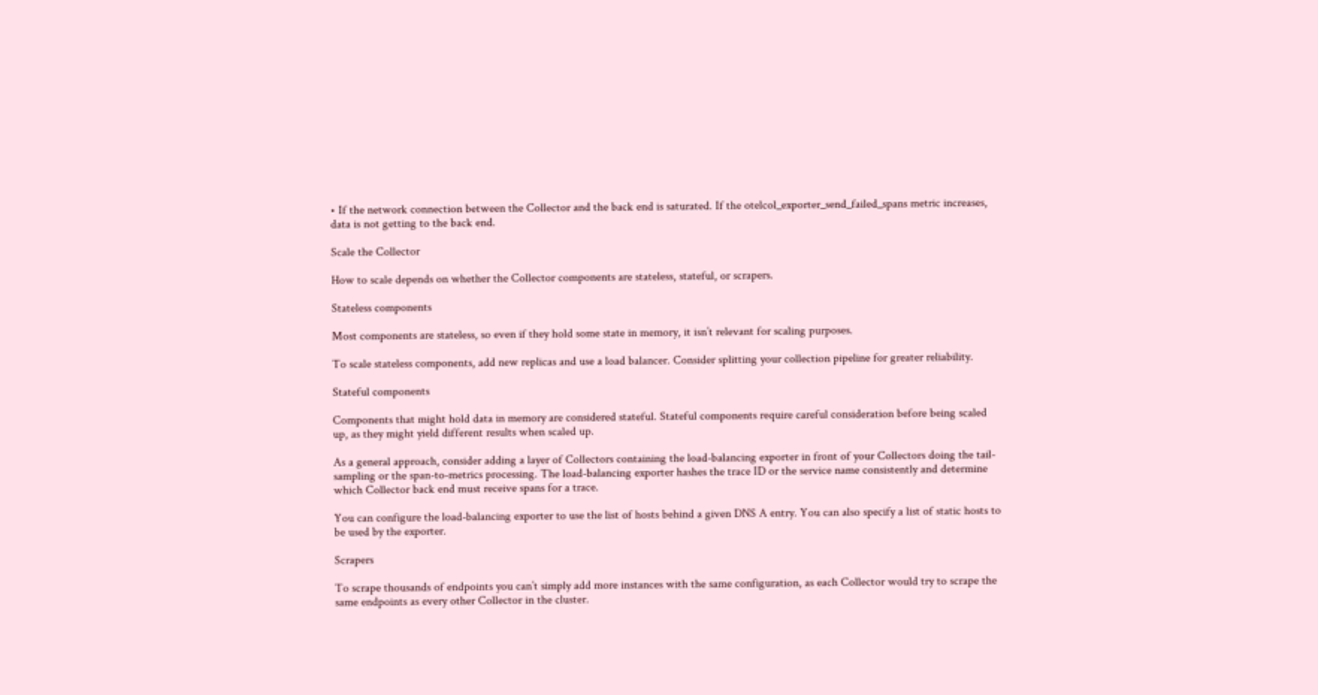• If the network connection between the Collector and the back end is saturated. If the otelcol_exporter_send_failed_spans metric increases, data is not getting to the back end.

Scale the Collector

How to scale depends on whether the Collector components are stateless, stateful, or scrapers.

Stateless components

Most components are stateless, so even if they hold some state in memory, it isn’t relevant for scaling purposes.

To scale stateless components, add new replicas and use a load balancer. Consider splitting your collection pipeline for greater reliability.

Stateful components

Components that might hold data in memory are considered stateful. Stateful components require careful consideration before being scaled up, as they might yield different results when scaled up.

As a general approach, consider adding a layer of Collectors containing the load-balancing exporter in front of your Collectors doing the tail-sampling or the span-to-metrics processing. The load-balancing exporter hashes the trace ID or the service name consistently and determine which Collector back end must receive spans for a trace.

You can configure the load-balancing exporter to use the list of hosts behind a given DNS A entry. You can also specify a list of static hosts to be used by the exporter.

Scrapers

To scrape thousands of endpoints you can’t simply add more instances with the same configuration, as each Collector would try to scrape the same endpoints as every other Collector in the cluster.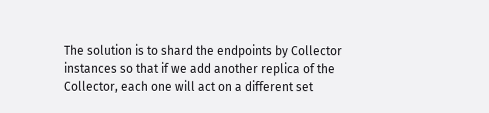The solution is to shard the endpoints by Collector instances so that if we add another replica of the Collector, each one will act on a different set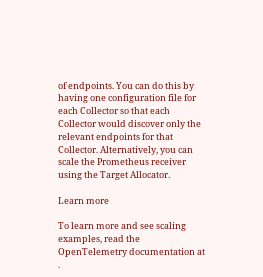of endpoints. You can do this by having one configuration file for each Collector so that each Collector would discover only the relevant endpoints for that Collector. Alternatively, you can scale the Prometheus receiver using the Target Allocator.

Learn more

To learn more and see scaling examples, read the OpenTelemetry documentation at .